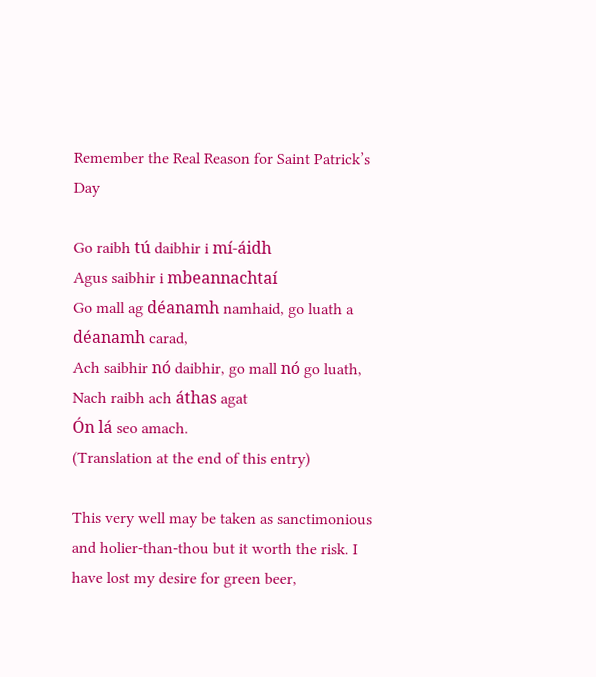Remember the Real Reason for Saint Patrick’s Day

Go raibh tú daibhir i mí-áidh
Agus saibhir i mbeannachtaí
Go mall ag déanamh namhaid, go luath a déanamh carad,
Ach saibhir nó daibhir, go mall nó go luath,
Nach raibh ach áthas agat
Ón lá seo amach.
(Translation at the end of this entry)

This very well may be taken as sanctimonious and holier-than-thou but it worth the risk. I have lost my desire for green beer,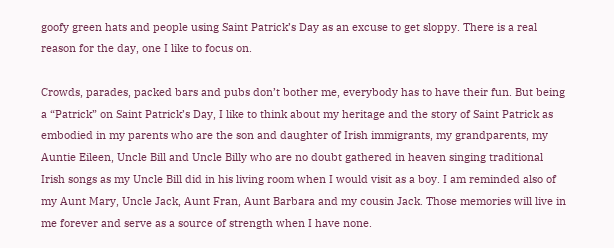goofy green hats and people using Saint Patrick’s Day as an excuse to get sloppy. There is a real reason for the day, one I like to focus on.

Crowds, parades, packed bars and pubs don’t bother me, everybody has to have their fun. But being a “Patrick” on Saint Patrick’s Day, I like to think about my heritage and the story of Saint Patrick as embodied in my parents who are the son and daughter of Irish immigrants, my grandparents, my Auntie Eileen, Uncle Bill and Uncle Billy who are no doubt gathered in heaven singing traditional Irish songs as my Uncle Bill did in his living room when I would visit as a boy. I am reminded also of my Aunt Mary, Uncle Jack, Aunt Fran, Aunt Barbara and my cousin Jack. Those memories will live in me forever and serve as a source of strength when I have none.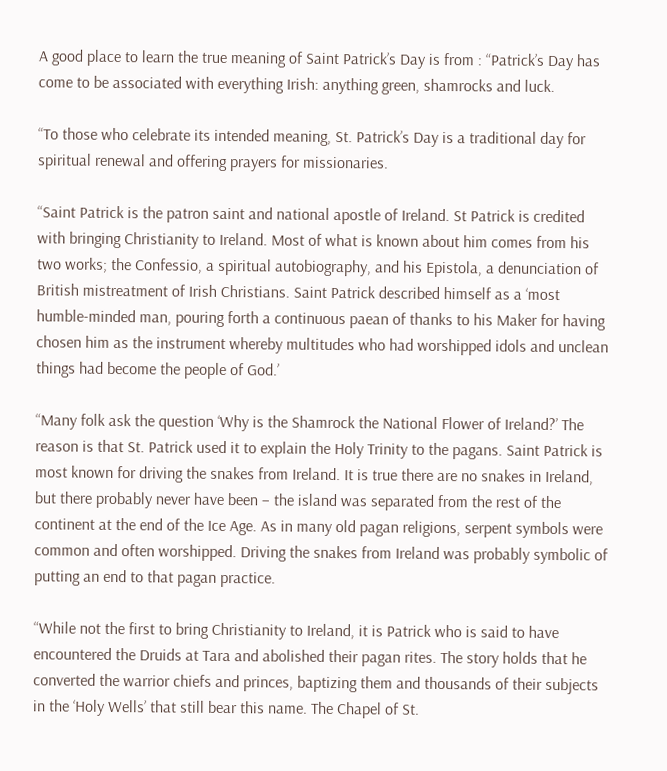A good place to learn the true meaning of Saint Patrick’s Day is from : “Patrick’s Day has come to be associated with everything Irish: anything green, shamrocks and luck.

“To those who celebrate its intended meaning, St. Patrick’s Day is a traditional day for spiritual renewal and offering prayers for missionaries.

“Saint Patrick is the patron saint and national apostle of Ireland. St Patrick is credited with bringing Christianity to Ireland. Most of what is known about him comes from his two works; the Confessio, a spiritual autobiography, and his Epistola, a denunciation of British mistreatment of Irish Christians. Saint Patrick described himself as a ‘most humble-minded man, pouring forth a continuous paean of thanks to his Maker for having chosen him as the instrument whereby multitudes who had worshipped idols and unclean things had become the people of God.’

“Many folk ask the question ‘Why is the Shamrock the National Flower of Ireland?’ The reason is that St. Patrick used it to explain the Holy Trinity to the pagans. Saint Patrick is most known for driving the snakes from Ireland. It is true there are no snakes in Ireland, but there probably never have been – the island was separated from the rest of the continent at the end of the Ice Age. As in many old pagan religions, serpent symbols were common and often worshipped. Driving the snakes from Ireland was probably symbolic of putting an end to that pagan practice.

“While not the first to bring Christianity to Ireland, it is Patrick who is said to have encountered the Druids at Tara and abolished their pagan rites. The story holds that he converted the warrior chiefs and princes, baptizing them and thousands of their subjects in the ‘Holy Wells’ that still bear this name. The Chapel of St.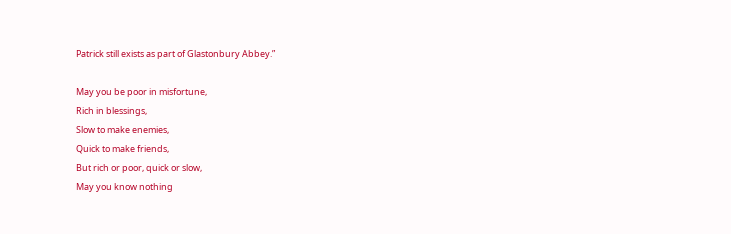Patrick still exists as part of Glastonbury Abbey.”

May you be poor in misfortune,
Rich in blessings,
Slow to make enemies,
Quick to make friends,
But rich or poor, quick or slow,
May you know nothing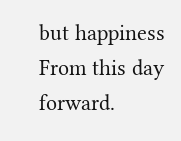but happiness
From this day forward.